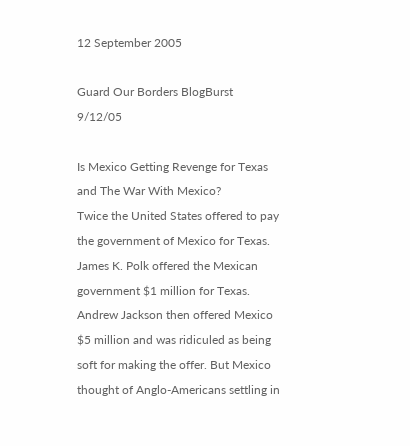12 September 2005

Guard Our Borders BlogBurst 9/12/05

Is Mexico Getting Revenge for Texas and The War With Mexico?
Twice the United States offered to pay the government of Mexico for Texas. James K. Polk offered the Mexican government $1 million for Texas. Andrew Jackson then offered Mexico $5 million and was ridiculed as being soft for making the offer. But Mexico thought of Anglo-Americans settling in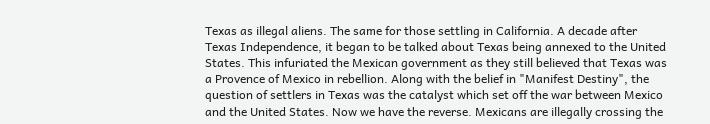Texas as illegal aliens. The same for those settling in California. A decade after Texas Independence, it began to be talked about Texas being annexed to the United States. This infuriated the Mexican government as they still believed that Texas was a Provence of Mexico in rebellion. Along with the belief in "Manifest Destiny", the question of settlers in Texas was the catalyst which set off the war between Mexico and the United States. Now we have the reverse. Mexicans are illegally crossing the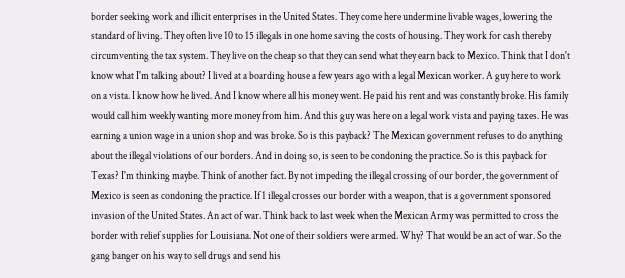border seeking work and illicit enterprises in the United States. They come here undermine livable wages, lowering the standard of living. They often live 10 to 15 illegals in one home saving the costs of housing. They work for cash thereby circumventing the tax system. They live on the cheap so that they can send what they earn back to Mexico. Think that I don't know what I'm talking about? I lived at a boarding house a few years ago with a legal Mexican worker. A guy here to work on a vista. I know how he lived. And I know where all his money went. He paid his rent and was constantly broke. His family would call him weekly wanting more money from him. And this guy was here on a legal work vista and paying taxes. He was earning a union wage in a union shop and was broke. So is this payback? The Mexican government refuses to do anything about the illegal violations of our borders. And in doing so, is seen to be condoning the practice. So is this payback for Texas? I'm thinking maybe. Think of another fact. By not impeding the illegal crossing of our border, the government of Mexico is seen as condoning the practice. If 1 illegal crosses our border with a weapon, that is a government sponsored invasion of the United States. An act of war. Think back to last week when the Mexican Army was permitted to cross the border with relief supplies for Louisiana. Not one of their soldiers were armed. Why? That would be an act of war. So the gang banger on his way to sell drugs and send his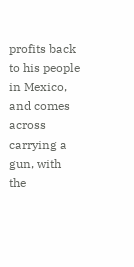profits back to his people in Mexico, and comes across carrying a gun, with the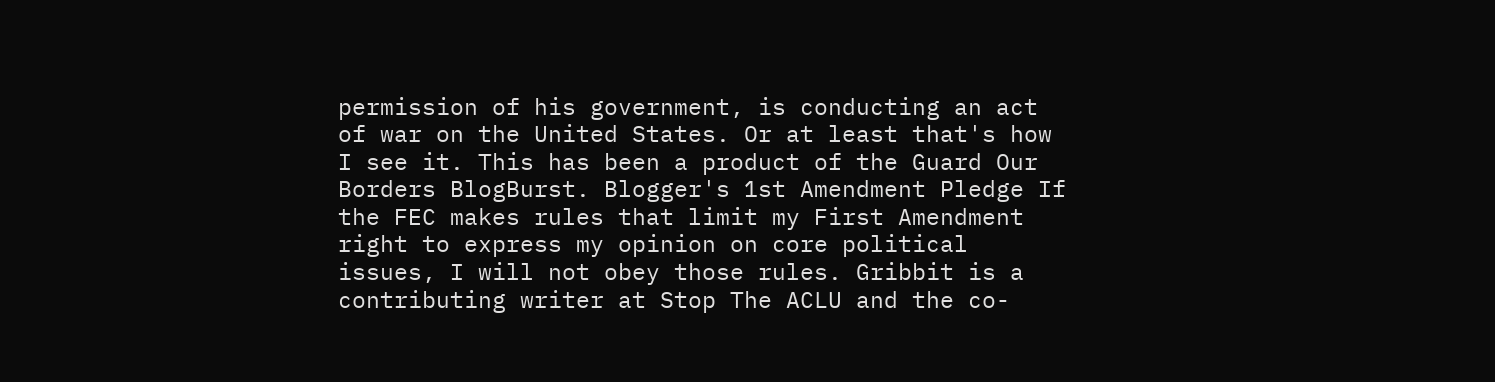permission of his government, is conducting an act of war on the United States. Or at least that's how I see it. This has been a product of the Guard Our Borders BlogBurst. Blogger's 1st Amendment Pledge If the FEC makes rules that limit my First Amendment right to express my opinion on core political issues, I will not obey those rules. Gribbit is a contributing writer at Stop The ACLU and the co-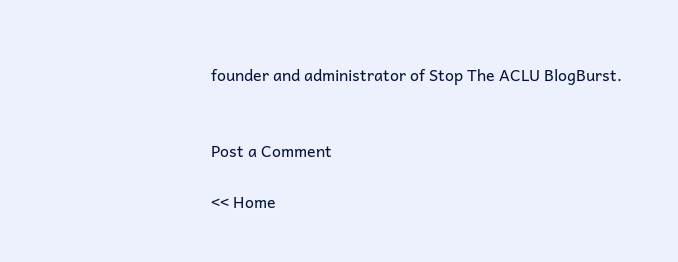founder and administrator of Stop The ACLU BlogBurst.


Post a Comment

<< Home